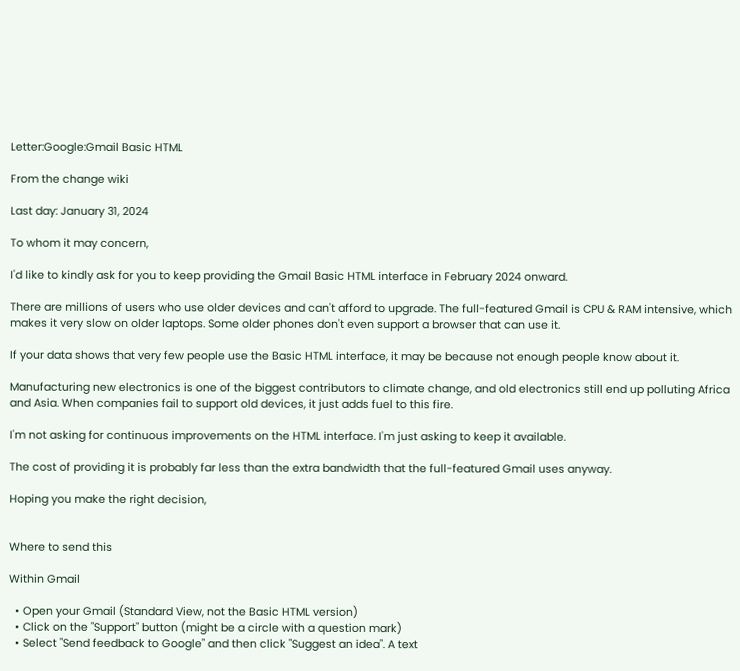Letter:Google:Gmail Basic HTML

From the change wiki

Last day: January 31, 2024

To whom it may concern,

I'd like to kindly ask for you to keep providing the Gmail Basic HTML interface in February 2024 onward.

There are millions of users who use older devices and can't afford to upgrade. The full-featured Gmail is CPU & RAM intensive, which makes it very slow on older laptops. Some older phones don't even support a browser that can use it.

If your data shows that very few people use the Basic HTML interface, it may be because not enough people know about it.

Manufacturing new electronics is one of the biggest contributors to climate change, and old electronics still end up polluting Africa and Asia. When companies fail to support old devices, it just adds fuel to this fire.

I'm not asking for continuous improvements on the HTML interface. I'm just asking to keep it available.

The cost of providing it is probably far less than the extra bandwidth that the full-featured Gmail uses anyway.

Hoping you make the right decision,


Where to send this

Within Gmail

  • Open your Gmail (Standard View, not the Basic HTML version)
  • Click on the "Support" button (might be a circle with a question mark)
  • Select "Send feedback to Google" and then click "Suggest an idea". A text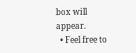box will appear.
  • Feel free to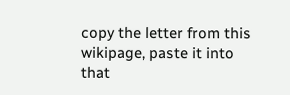copy the letter from this wikipage, paste it into that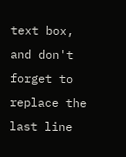text box, and don't forget to replace the last line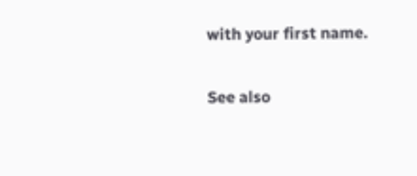with your first name.

See also